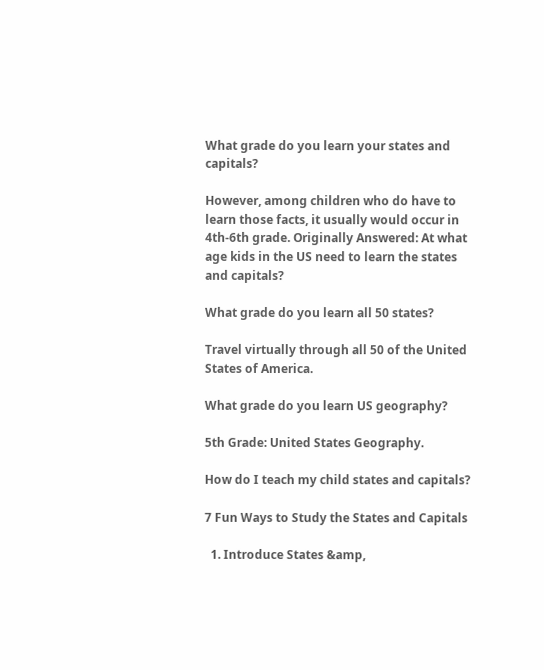What grade do you learn your states and capitals?

However, among children who do have to learn those facts, it usually would occur in 4th-6th grade. Originally Answered: At what age kids in the US need to learn the states and capitals?

What grade do you learn all 50 states?

Travel virtually through all 50 of the United States of America.

What grade do you learn US geography?

5th Grade: United States Geography.

How do I teach my child states and capitals?

7 Fun Ways to Study the States and Capitals

  1. Introduce States &amp,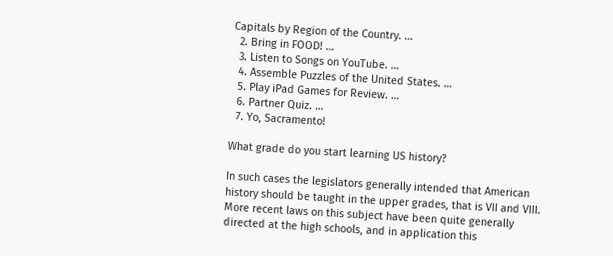Capitals by Region of the Country. …
  2. Bring in FOOD! …
  3. Listen to Songs on YouTube. …
  4. Assemble Puzzles of the United States. …
  5. Play iPad Games for Review. …
  6. Partner Quiz. …
  7. Yo, Sacramento!

What grade do you start learning US history?

In such cases the legislators generally intended that American history should be taught in the upper grades, that is VII and VIII. More recent laws on this subject have been quite generally directed at the high schools, and in application this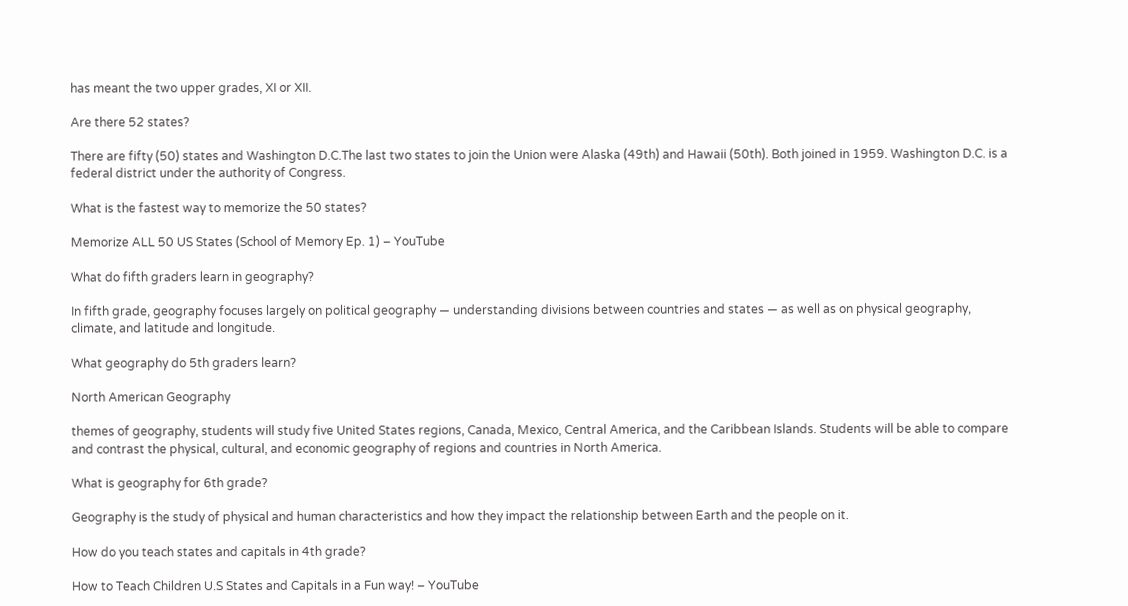has meant the two upper grades, XI or XII.

Are there 52 states?

There are fifty (50) states and Washington D.C.The last two states to join the Union were Alaska (49th) and Hawaii (50th). Both joined in 1959. Washington D.C. is a federal district under the authority of Congress.

What is the fastest way to memorize the 50 states?

Memorize ALL 50 US States (School of Memory Ep. 1) – YouTube

What do fifth graders learn in geography?

In fifth grade, geography focuses largely on political geography — understanding divisions between countries and states — as well as on physical geography, climate, and latitude and longitude.

What geography do 5th graders learn?

North American Geography

themes of geography, students will study five United States regions, Canada, Mexico, Central America, and the Caribbean Islands. Students will be able to compare and contrast the physical, cultural, and economic geography of regions and countries in North America.

What is geography for 6th grade?

Geography is the study of physical and human characteristics and how they impact the relationship between Earth and the people on it.

How do you teach states and capitals in 4th grade?

How to Teach Children U.S States and Capitals in a Fun way! – YouTube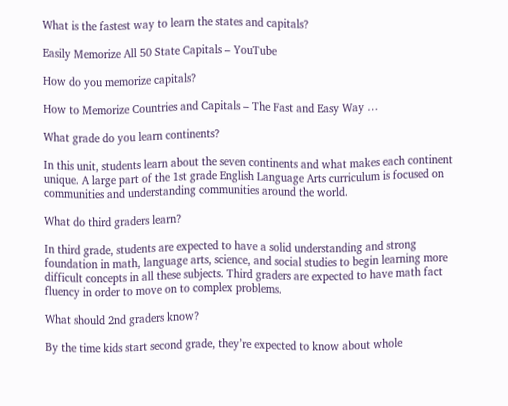What is the fastest way to learn the states and capitals?

Easily Memorize All 50 State Capitals – YouTube

How do you memorize capitals?

How to Memorize Countries and Capitals – The Fast and Easy Way …

What grade do you learn continents?

In this unit, students learn about the seven continents and what makes each continent unique. A large part of the 1st grade English Language Arts curriculum is focused on communities and understanding communities around the world.

What do third graders learn?

In third grade, students are expected to have a solid understanding and strong foundation in math, language arts, science, and social studies to begin learning more difficult concepts in all these subjects. Third graders are expected to have math fact fluency in order to move on to complex problems.

What should 2nd graders know?

By the time kids start second grade, they’re expected to know about whole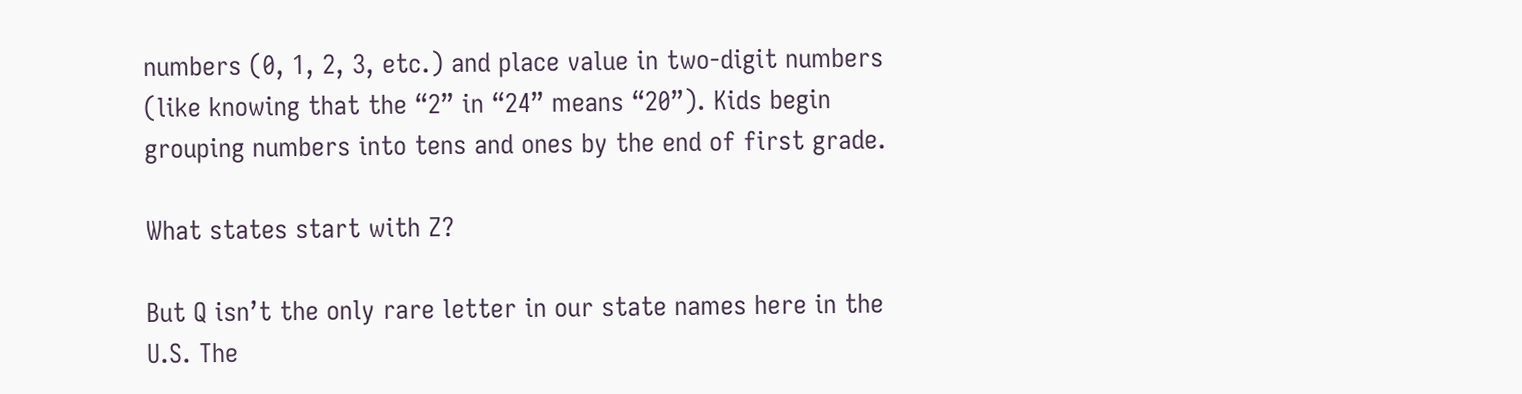numbers (0, 1, 2, 3, etc.) and place value in two-digit numbers (like knowing that the “2” in “24” means “20”). Kids begin grouping numbers into tens and ones by the end of first grade.

What states start with Z?

But Q isn’t the only rare letter in our state names here in the U.S. The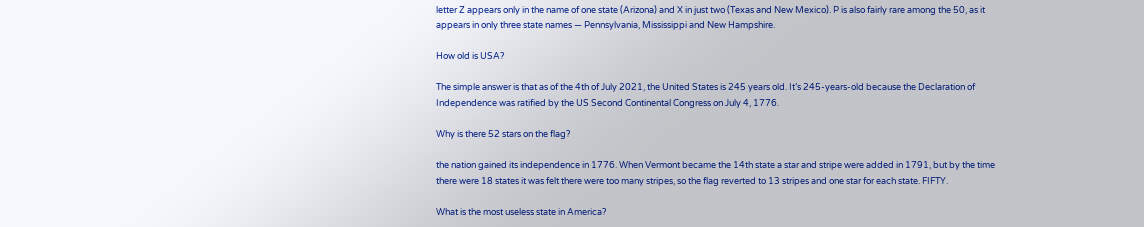letter Z appears only in the name of one state (Arizona) and X in just two (Texas and New Mexico). P is also fairly rare among the 50, as it appears in only three state names — Pennsylvania, Mississippi and New Hampshire.

How old is USA?

The simple answer is that as of the 4th of July 2021, the United States is 245 years old. It’s 245-years-old because the Declaration of Independence was ratified by the US Second Continental Congress on July 4, 1776.

Why is there 52 stars on the flag?

the nation gained its independence in 1776. When Vermont became the 14th state a star and stripe were added in 1791, but by the time there were 18 states it was felt there were too many stripes, so the flag reverted to 13 stripes and one star for each state. FIFTY.

What is the most useless state in America?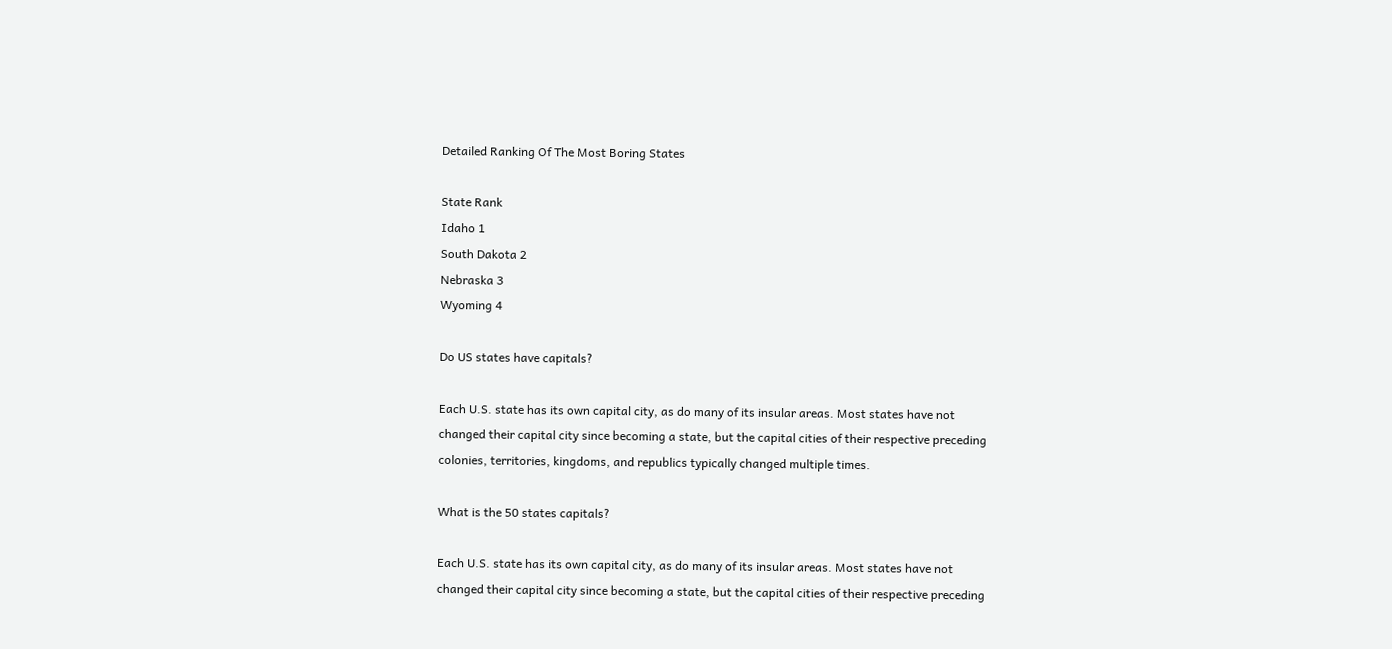Detailed Ranking Of The Most Boring States

State Rank
Idaho 1
South Dakota 2
Nebraska 3
Wyoming 4

Do US states have capitals?

Each U.S. state has its own capital city, as do many of its insular areas. Most states have not changed their capital city since becoming a state, but the capital cities of their respective preceding colonies, territories, kingdoms, and republics typically changed multiple times.

What is the 50 states capitals?

Each U.S. state has its own capital city, as do many of its insular areas. Most states have not changed their capital city since becoming a state, but the capital cities of their respective preceding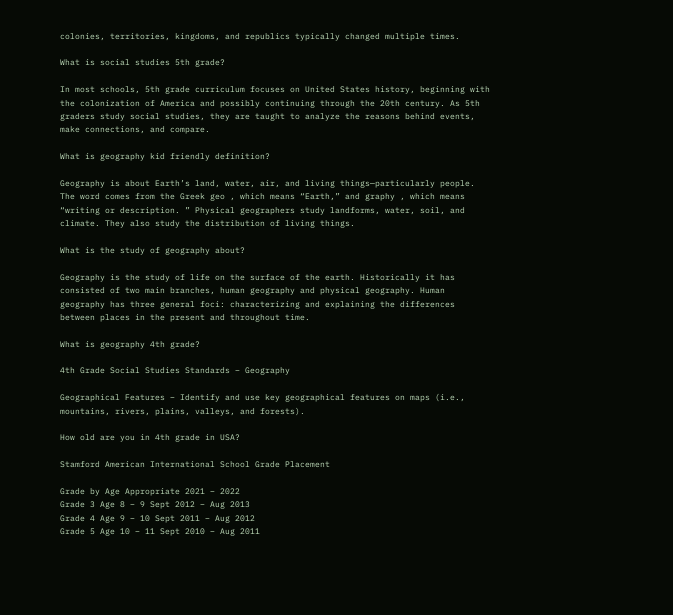colonies, territories, kingdoms, and republics typically changed multiple times.

What is social studies 5th grade?

In most schools, 5th grade curriculum focuses on United States history, beginning with the colonization of America and possibly continuing through the 20th century. As 5th graders study social studies, they are taught to analyze the reasons behind events, make connections, and compare.

What is geography kid friendly definition?

Geography is about Earth’s land, water, air, and living things—particularly people. The word comes from the Greek geo , which means “Earth,” and graphy , which means “writing or description. ” Physical geographers study landforms, water, soil, and climate. They also study the distribution of living things.

What is the study of geography about?

Geography is the study of life on the surface of the earth. Historically it has consisted of two main branches, human geography and physical geography. Human geography has three general foci: characterizing and explaining the differences between places in the present and throughout time.

What is geography 4th grade?

4th Grade Social Studies Standards – Geography

Geographical Features – Identify and use key geographical features on maps (i.e., mountains, rivers, plains, valleys, and forests).

How old are you in 4th grade in USA?

Stamford American International School Grade Placement

Grade by Age Appropriate 2021 – 2022
Grade 3 Age 8 – 9 Sept 2012 – Aug 2013
Grade 4 Age 9 – 10 Sept 2011 – Aug 2012
Grade 5 Age 10 – 11 Sept 2010 – Aug 2011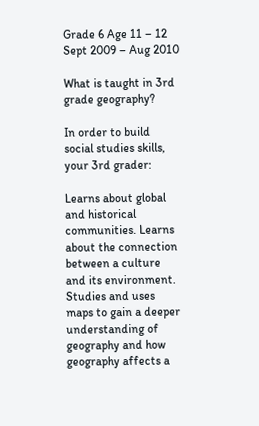Grade 6 Age 11 – 12 Sept 2009 – Aug 2010

What is taught in 3rd grade geography?

In order to build social studies skills, your 3rd grader:

Learns about global and historical communities. Learns about the connection between a culture and its environment. Studies and uses maps to gain a deeper understanding of geography and how geography affects a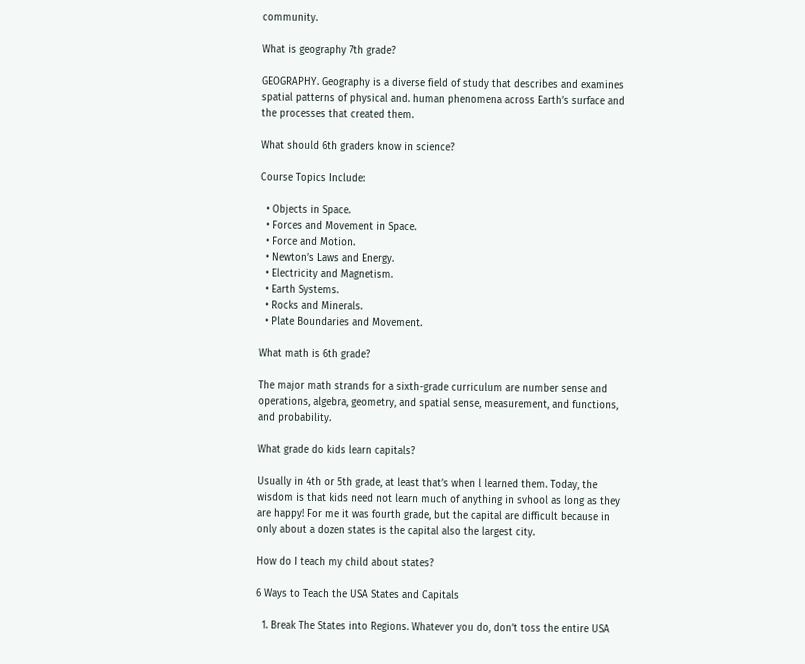community.

What is geography 7th grade?

GEOGRAPHY. Geography is a diverse field of study that describes and examines spatial patterns of physical and. human phenomena across Earth’s surface and the processes that created them.

What should 6th graders know in science?

Course Topics Include:

  • Objects in Space.
  • Forces and Movement in Space.
  • Force and Motion.
  • Newton’s Laws and Energy.
  • Electricity and Magnetism.
  • Earth Systems.
  • Rocks and Minerals.
  • Plate Boundaries and Movement.

What math is 6th grade?

The major math strands for a sixth-grade curriculum are number sense and operations, algebra, geometry, and spatial sense, measurement, and functions, and probability.

What grade do kids learn capitals?

Usually in 4th or 5th grade, at least that’s when l learned them. Today, the wisdom is that kids need not learn much of anything in svhool as long as they are happy! For me it was fourth grade, but the capital are difficult because in only about a dozen states is the capital also the largest city.

How do I teach my child about states?

6 Ways to Teach the USA States and Capitals

  1. Break The States into Regions. Whatever you do, don’t toss the entire USA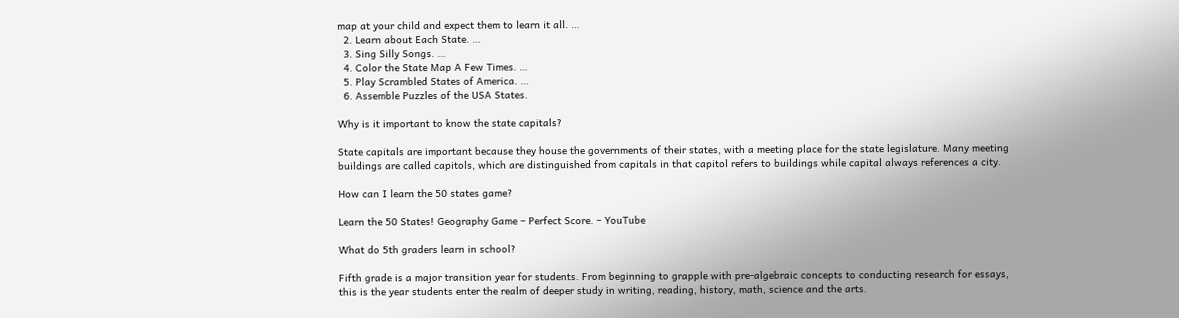map at your child and expect them to learn it all. …
  2. Learn about Each State. …
  3. Sing Silly Songs. …
  4. Color the State Map A Few Times. …
  5. Play Scrambled States of America. …
  6. Assemble Puzzles of the USA States.

Why is it important to know the state capitals?

State capitals are important because they house the governments of their states, with a meeting place for the state legislature. Many meeting buildings are called capitols, which are distinguished from capitals in that capitol refers to buildings while capital always references a city.

How can I learn the 50 states game?

Learn the 50 States! Geography Game – Perfect Score. – YouTube

What do 5th graders learn in school?

Fifth grade is a major transition year for students. From beginning to grapple with pre-algebraic concepts to conducting research for essays, this is the year students enter the realm of deeper study in writing, reading, history, math, science and the arts.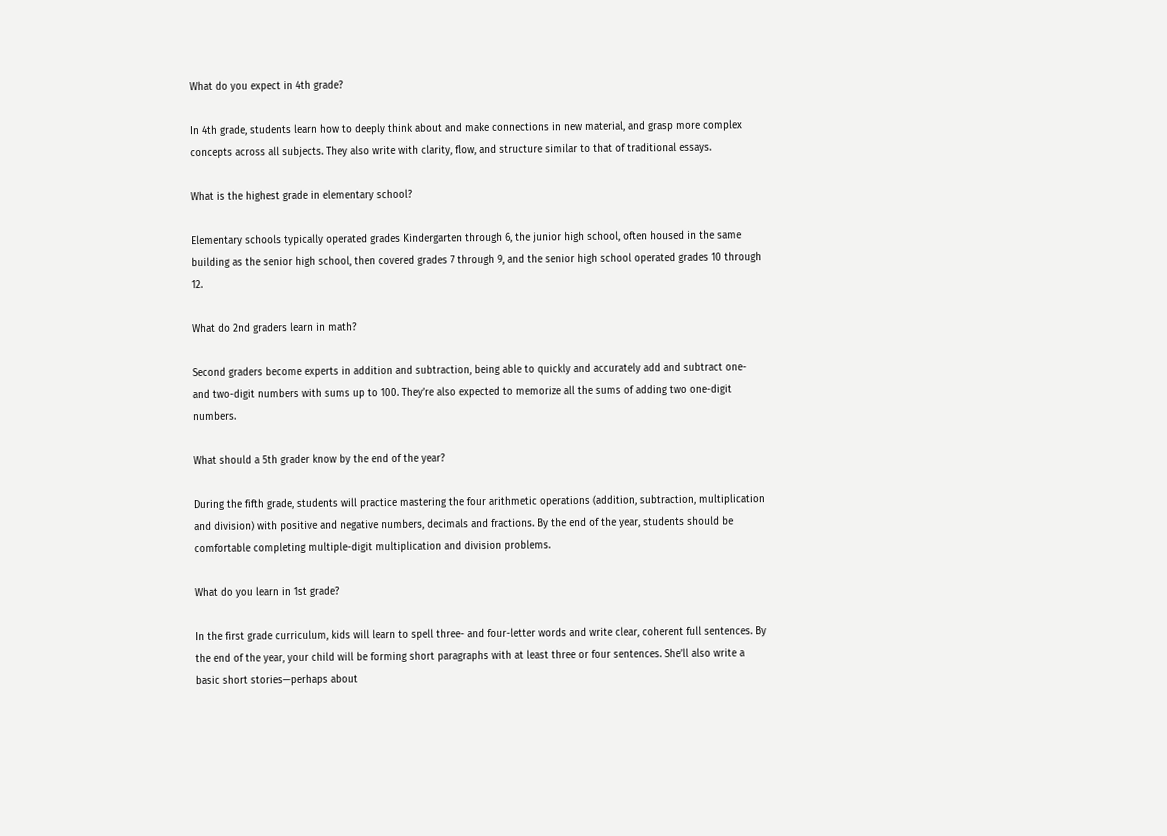What do you expect in 4th grade?

In 4th grade, students learn how to deeply think about and make connections in new material, and grasp more complex concepts across all subjects. They also write with clarity, flow, and structure similar to that of traditional essays.

What is the highest grade in elementary school?

Elementary schools typically operated grades Kindergarten through 6, the junior high school, often housed in the same building as the senior high school, then covered grades 7 through 9, and the senior high school operated grades 10 through 12.

What do 2nd graders learn in math?

Second graders become experts in addition and subtraction, being able to quickly and accurately add and subtract one- and two-digit numbers with sums up to 100. They’re also expected to memorize all the sums of adding two one-digit numbers.

What should a 5th grader know by the end of the year?

During the fifth grade, students will practice mastering the four arithmetic operations (addition, subtraction, multiplication and division) with positive and negative numbers, decimals and fractions. By the end of the year, students should be comfortable completing multiple-digit multiplication and division problems.

What do you learn in 1st grade?

In the first grade curriculum, kids will learn to spell three- and four-letter words and write clear, coherent full sentences. By the end of the year, your child will be forming short paragraphs with at least three or four sentences. She’ll also write a basic short stories—perhaps about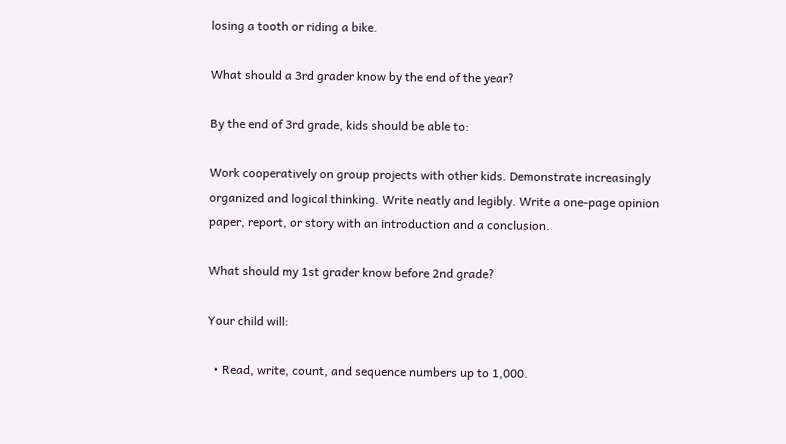losing a tooth or riding a bike.

What should a 3rd grader know by the end of the year?

By the end of 3rd grade, kids should be able to:

Work cooperatively on group projects with other kids. Demonstrate increasingly organized and logical thinking. Write neatly and legibly. Write a one-page opinion paper, report, or story with an introduction and a conclusion.

What should my 1st grader know before 2nd grade?

Your child will:

  • Read, write, count, and sequence numbers up to 1,000.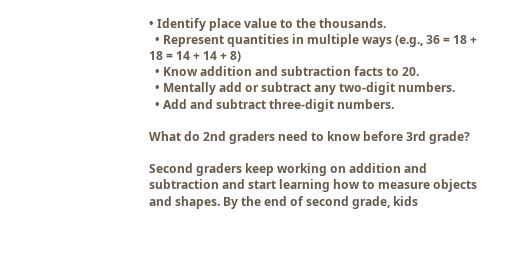• Identify place value to the thousands.
  • Represent quantities in multiple ways (e.g., 36 = 18 + 18 = 14 + 14 + 8)
  • Know addition and subtraction facts to 20.
  • Mentally add or subtract any two-digit numbers.
  • Add and subtract three-digit numbers.

What do 2nd graders need to know before 3rd grade?

Second graders keep working on addition and subtraction and start learning how to measure objects and shapes. By the end of second grade, kids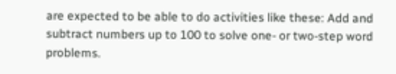are expected to be able to do activities like these: Add and subtract numbers up to 100 to solve one- or two-step word problems.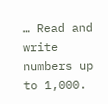… Read and write numbers up to 1,000.